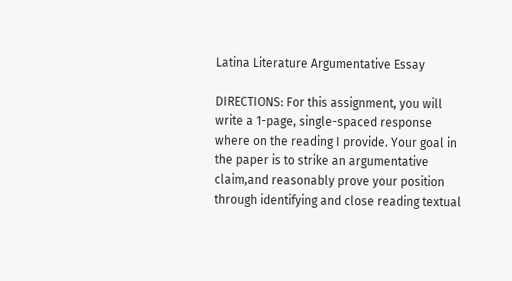Latina Literature Argumentative Essay

DIRECTIONS: For this assignment, you will write a 1-page, single-spaced response where on the reading I provide. Your goal in the paper is to strike an argumentative claim,and reasonably prove your position through identifying and close reading textual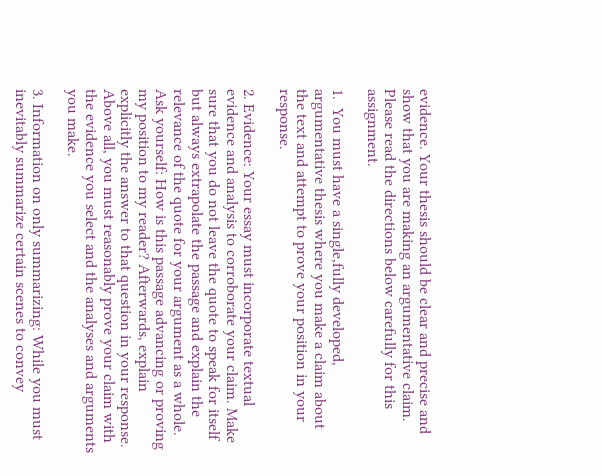evidence. Your thesis should be clear and precise and show that you are making an argumentative claim. Please read the directions below carefully for this assignment.

1.  You must have a single,fully developed, argumentative thesis where you make a claim about the text and attempt to prove your position in your response.

2. Evidence: Your essay must incorporate textual evidence and analysis to corroborate your claim. Make sure that you do not leave the quote to speak for itself but always extrapolate the passage and explain the relevance of the quote for your argument as a whole. Ask yourself: How is this passage advancing or proving my position to my reader? Afterwards, explain explicitly the answer to that question in your response. Above all, you must reasonably prove your claim with the evidence you select and the analyses and arguments you make.

3. Information on only summarizing: While you must inevitably summarize certain scenes to convey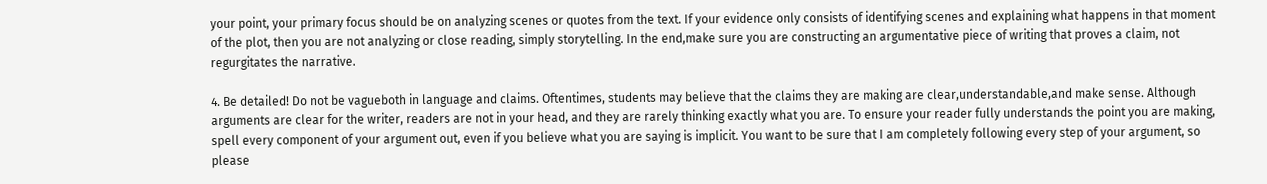your point, your primary focus should be on analyzing scenes or quotes from the text. If your evidence only consists of identifying scenes and explaining what happens in that moment of the plot, then you are not analyzing or close reading, simply storytelling. In the end,make sure you are constructing an argumentative piece of writing that proves a claim, not regurgitates the narrative.

4. Be detailed! Do not be vagueboth in language and claims. Oftentimes, students may believe that the claims they are making are clear,understandable,and make sense. Although arguments are clear for the writer, readers are not in your head, and they are rarely thinking exactly what you are. To ensure your reader fully understands the point you are making, spell every component of your argument out, even if you believe what you are saying is implicit. You want to be sure that I am completely following every step of your argument, so please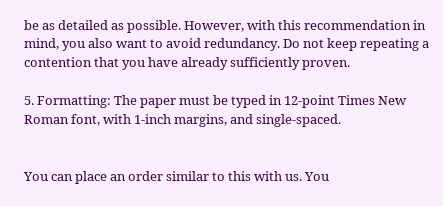be as detailed as possible. However, with this recommendation in mind, you also want to avoid redundancy. Do not keep repeating a contention that you have already sufficiently proven.

5. Formatting: The paper must be typed in 12-point Times New Roman font, with 1-inch margins, and single-spaced.


You can place an order similar to this with us. You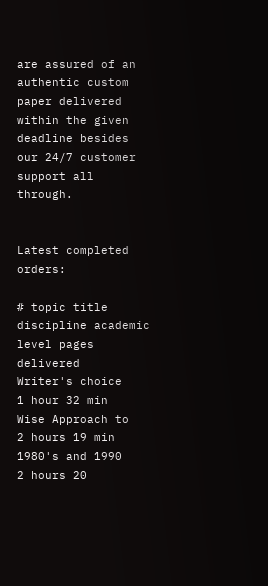are assured of an authentic custom paper delivered within the given deadline besides our 24/7 customer support all through.


Latest completed orders:

# topic title discipline academic level pages delivered
Writer's choice
1 hour 32 min
Wise Approach to
2 hours 19 min
1980's and 1990
2 hours 20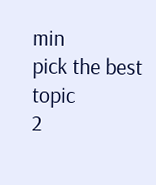min
pick the best topic
2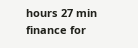hours 27 min
finance for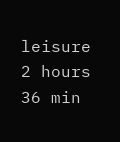leisure
2 hours 36 min